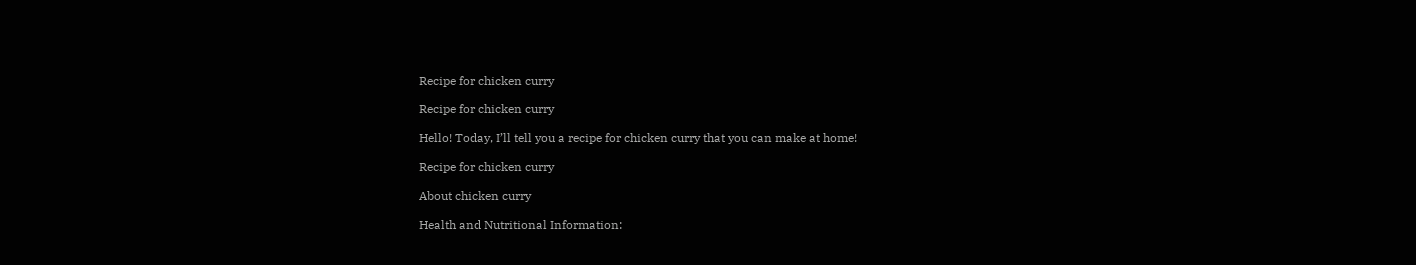Recipe for chicken curry

Recipe for chicken curry

Hello! Today, I’ll tell you a recipe for chicken curry that you can make at home!

Recipe for chicken curry

About chicken curry

Health and Nutritional Information: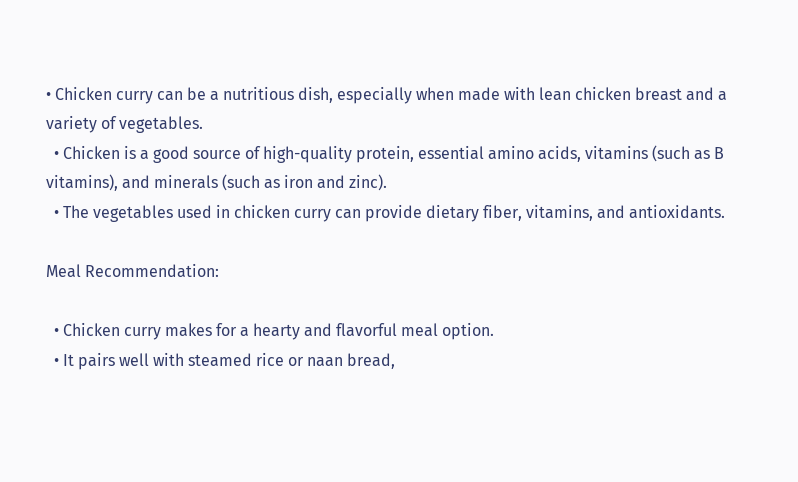• Chicken curry can be a nutritious dish, especially when made with lean chicken breast and a variety of vegetables.
  • Chicken is a good source of high-quality protein, essential amino acids, vitamins (such as B vitamins), and minerals (such as iron and zinc).
  • The vegetables used in chicken curry can provide dietary fiber, vitamins, and antioxidants.

Meal Recommendation:

  • Chicken curry makes for a hearty and flavorful meal option.
  • It pairs well with steamed rice or naan bread,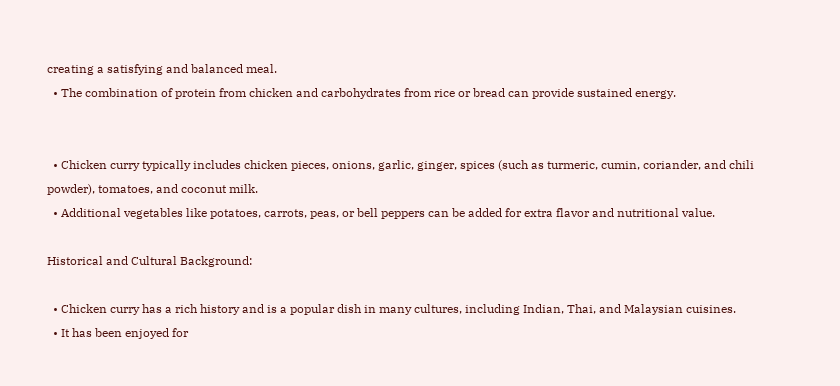creating a satisfying and balanced meal.
  • The combination of protein from chicken and carbohydrates from rice or bread can provide sustained energy.


  • Chicken curry typically includes chicken pieces, onions, garlic, ginger, spices (such as turmeric, cumin, coriander, and chili powder), tomatoes, and coconut milk.
  • Additional vegetables like potatoes, carrots, peas, or bell peppers can be added for extra flavor and nutritional value.

Historical and Cultural Background:

  • Chicken curry has a rich history and is a popular dish in many cultures, including Indian, Thai, and Malaysian cuisines.
  • It has been enjoyed for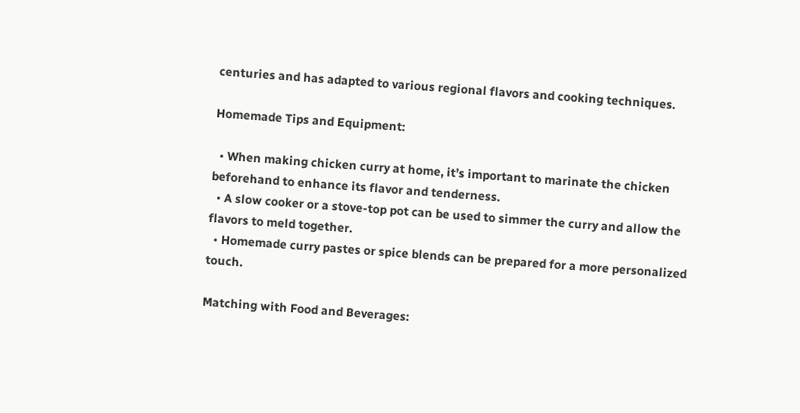centuries and has adapted to various regional flavors and cooking techniques.

Homemade Tips and Equipment:

  • When making chicken curry at home, it’s important to marinate the chicken beforehand to enhance its flavor and tenderness.
  • A slow cooker or a stove-top pot can be used to simmer the curry and allow the flavors to meld together.
  • Homemade curry pastes or spice blends can be prepared for a more personalized touch.

Matching with Food and Beverages: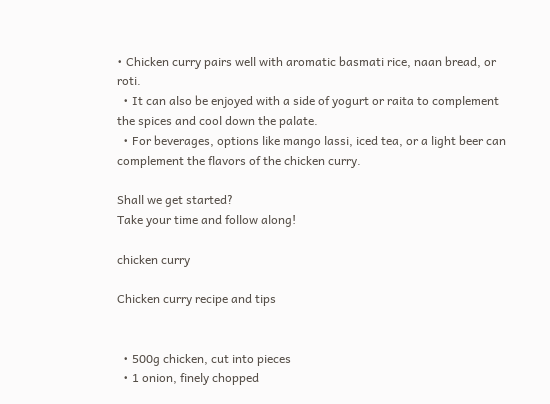• Chicken curry pairs well with aromatic basmati rice, naan bread, or roti.
  • It can also be enjoyed with a side of yogurt or raita to complement the spices and cool down the palate.
  • For beverages, options like mango lassi, iced tea, or a light beer can complement the flavors of the chicken curry.

Shall we get started?
Take your time and follow along!

chicken curry

Chicken curry recipe and tips


  • 500g chicken, cut into pieces
  • 1 onion, finely chopped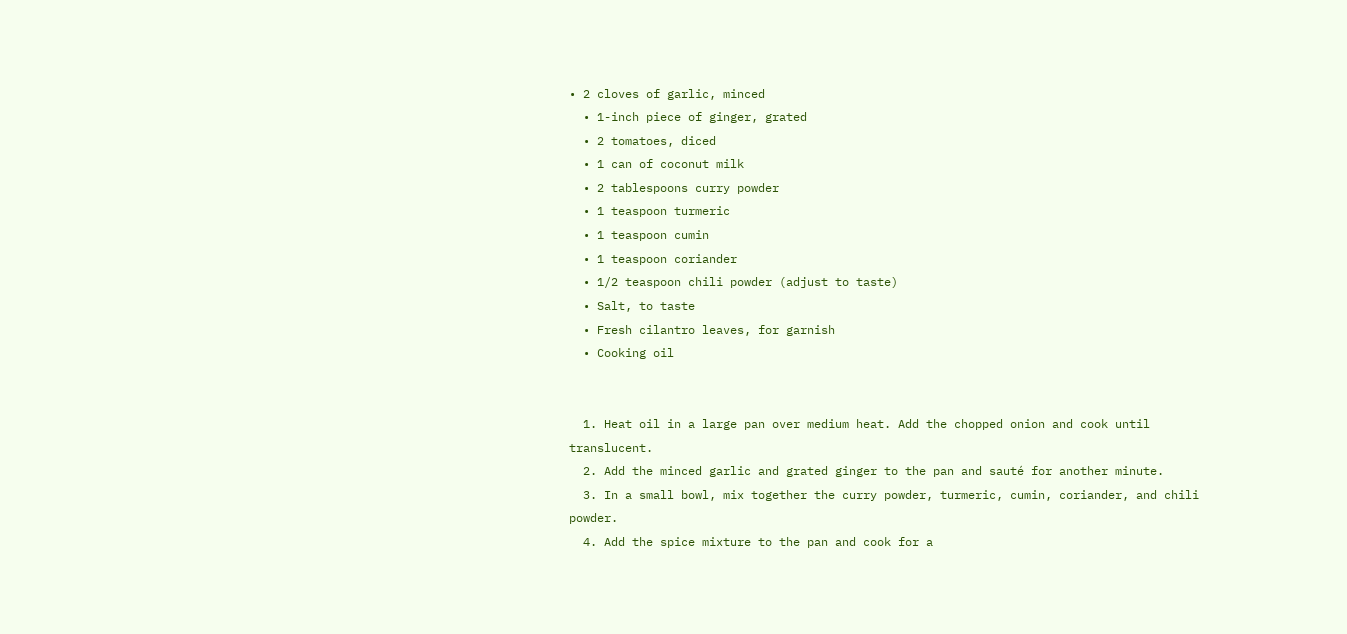• 2 cloves of garlic, minced
  • 1-inch piece of ginger, grated
  • 2 tomatoes, diced
  • 1 can of coconut milk
  • 2 tablespoons curry powder
  • 1 teaspoon turmeric
  • 1 teaspoon cumin
  • 1 teaspoon coriander
  • 1/2 teaspoon chili powder (adjust to taste)
  • Salt, to taste
  • Fresh cilantro leaves, for garnish
  • Cooking oil


  1. Heat oil in a large pan over medium heat. Add the chopped onion and cook until translucent.
  2. Add the minced garlic and grated ginger to the pan and sauté for another minute.
  3. In a small bowl, mix together the curry powder, turmeric, cumin, coriander, and chili powder.
  4. Add the spice mixture to the pan and cook for a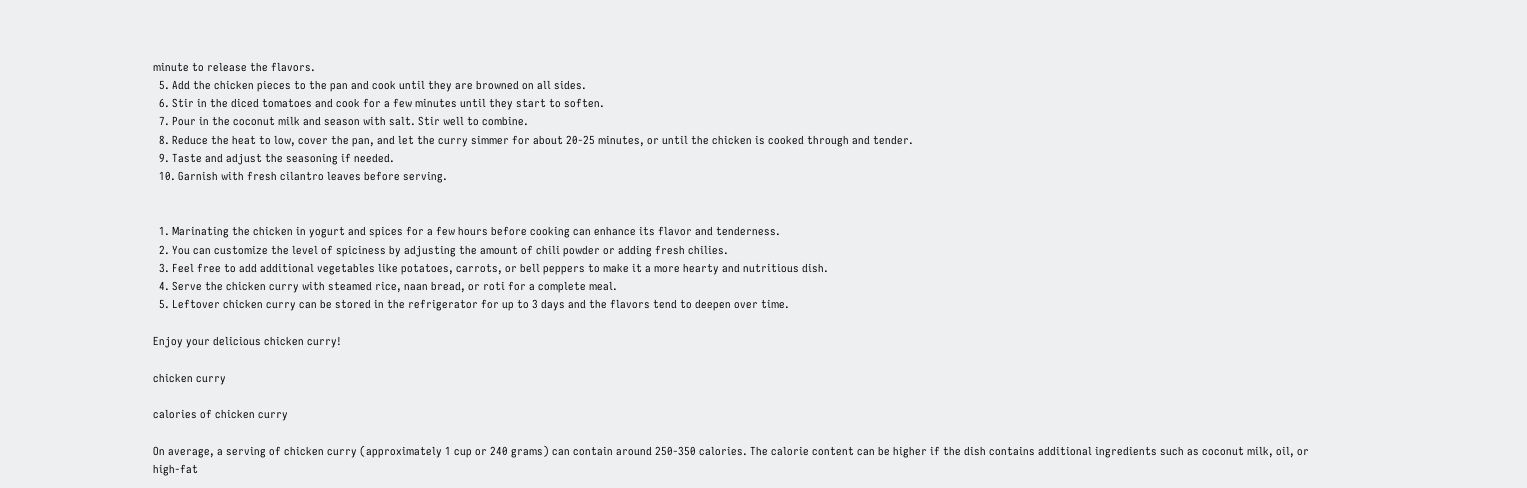minute to release the flavors.
  5. Add the chicken pieces to the pan and cook until they are browned on all sides.
  6. Stir in the diced tomatoes and cook for a few minutes until they start to soften.
  7. Pour in the coconut milk and season with salt. Stir well to combine.
  8. Reduce the heat to low, cover the pan, and let the curry simmer for about 20-25 minutes, or until the chicken is cooked through and tender.
  9. Taste and adjust the seasoning if needed.
  10. Garnish with fresh cilantro leaves before serving.


  1. Marinating the chicken in yogurt and spices for a few hours before cooking can enhance its flavor and tenderness.
  2. You can customize the level of spiciness by adjusting the amount of chili powder or adding fresh chilies.
  3. Feel free to add additional vegetables like potatoes, carrots, or bell peppers to make it a more hearty and nutritious dish.
  4. Serve the chicken curry with steamed rice, naan bread, or roti for a complete meal.
  5. Leftover chicken curry can be stored in the refrigerator for up to 3 days and the flavors tend to deepen over time.

Enjoy your delicious chicken curry!

chicken curry

calories of chicken curry

On average, a serving of chicken curry (approximately 1 cup or 240 grams) can contain around 250-350 calories. The calorie content can be higher if the dish contains additional ingredients such as coconut milk, oil, or high-fat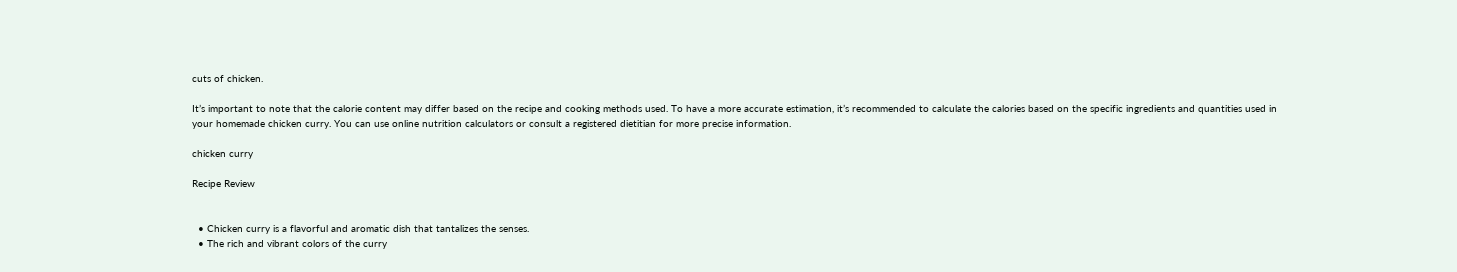cuts of chicken.

It’s important to note that the calorie content may differ based on the recipe and cooking methods used. To have a more accurate estimation, it’s recommended to calculate the calories based on the specific ingredients and quantities used in your homemade chicken curry. You can use online nutrition calculators or consult a registered dietitian for more precise information.

chicken curry

Recipe Review


  • Chicken curry is a flavorful and aromatic dish that tantalizes the senses.
  • The rich and vibrant colors of the curry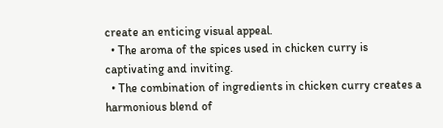create an enticing visual appeal.
  • The aroma of the spices used in chicken curry is captivating and inviting.
  • The combination of ingredients in chicken curry creates a harmonious blend of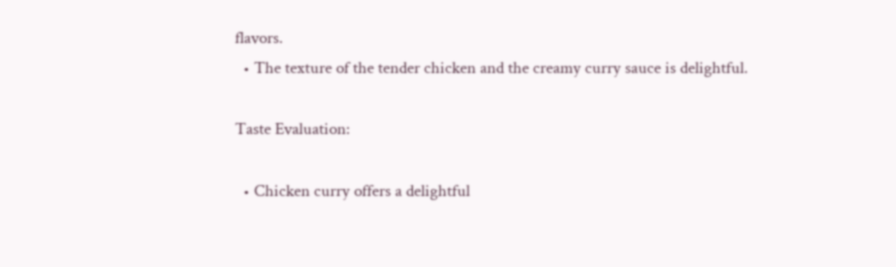flavors.
  • The texture of the tender chicken and the creamy curry sauce is delightful.

Taste Evaluation:

  • Chicken curry offers a delightful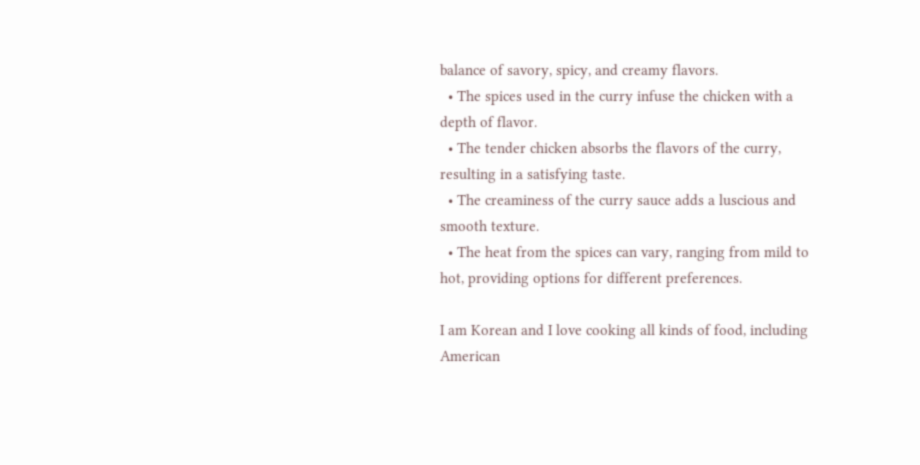balance of savory, spicy, and creamy flavors.
  • The spices used in the curry infuse the chicken with a depth of flavor.
  • The tender chicken absorbs the flavors of the curry, resulting in a satisfying taste.
  • The creaminess of the curry sauce adds a luscious and smooth texture.
  • The heat from the spices can vary, ranging from mild to hot, providing options for different preferences.

I am Korean and I love cooking all kinds of food, including American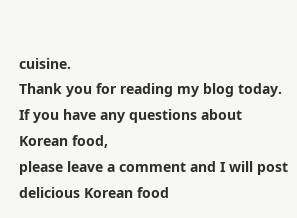cuisine.
Thank you for reading my blog today. If you have any questions about Korean food,
please leave a comment and I will post delicious Korean food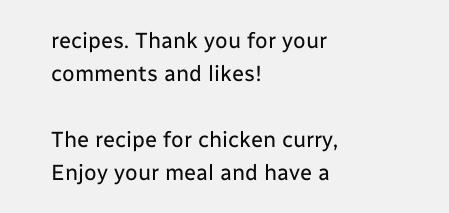recipes. Thank you for your comments and likes!

The recipe for chicken curry, Enjoy your meal and have a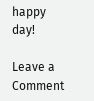happy day!

Leave a Comment